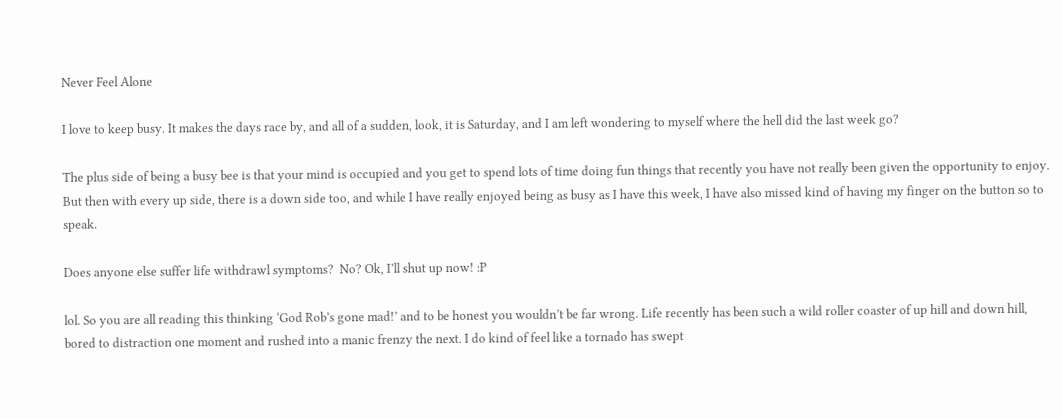Never Feel Alone

I love to keep busy. It makes the days race by, and all of a sudden, look, it is Saturday, and I am left wondering to myself where the hell did the last week go?

The plus side of being a busy bee is that your mind is occupied and you get to spend lots of time doing fun things that recently you have not really been given the opportunity to enjoy. But then with every up side, there is a down side too, and while I have really enjoyed being as busy as I have this week, I have also missed kind of having my finger on the button so to speak.

Does anyone else suffer life withdrawl symptoms?  No? Ok, I’ll shut up now! :P

lol. So you are all reading this thinking ‘God Rob’s gone mad!’ and to be honest you wouldn’t be far wrong. Life recently has been such a wild roller coaster of up hill and down hill, bored to distraction one moment and rushed into a manic frenzy the next. I do kind of feel like a tornado has swept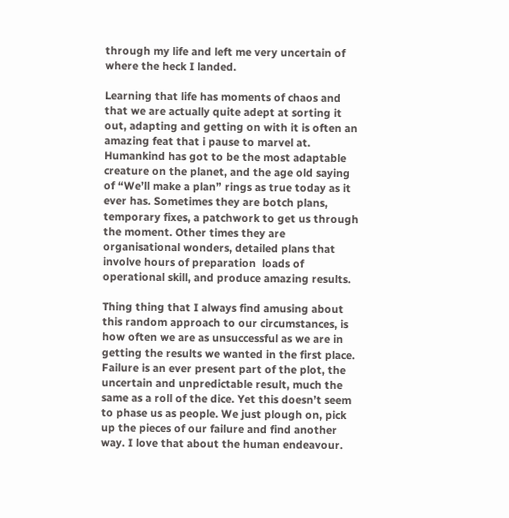through my life and left me very uncertain of where the heck I landed.

Learning that life has moments of chaos and that we are actually quite adept at sorting it out, adapting and getting on with it is often an amazing feat that i pause to marvel at. Humankind has got to be the most adaptable creature on the planet, and the age old saying of “We’ll make a plan” rings as true today as it ever has. Sometimes they are botch plans, temporary fixes, a patchwork to get us through the moment. Other times they are organisational wonders, detailed plans that involve hours of preparation  loads of operational skill, and produce amazing results.

Thing thing that I always find amusing about this random approach to our circumstances, is how often we are as unsuccessful as we are in getting the results we wanted in the first place. Failure is an ever present part of the plot, the uncertain and unpredictable result, much the same as a roll of the dice. Yet this doesn’t seem to phase us as people. We just plough on, pick up the pieces of our failure and find another way. I love that about the human endeavour.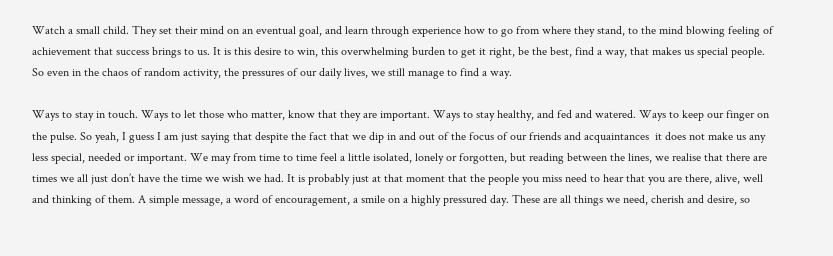Watch a small child. They set their mind on an eventual goal, and learn through experience how to go from where they stand, to the mind blowing feeling of achievement that success brings to us. It is this desire to win, this overwhelming burden to get it right, be the best, find a way, that makes us special people. So even in the chaos of random activity, the pressures of our daily lives, we still manage to find a way.

Ways to stay in touch. Ways to let those who matter, know that they are important. Ways to stay healthy, and fed and watered. Ways to keep our finger on the pulse. So yeah, I guess I am just saying that despite the fact that we dip in and out of the focus of our friends and acquaintances  it does not make us any less special, needed or important. We may from time to time feel a little isolated, lonely or forgotten, but reading between the lines, we realise that there are times we all just don’t have the time we wish we had. It is probably just at that moment that the people you miss need to hear that you are there, alive, well and thinking of them. A simple message, a word of encouragement, a smile on a highly pressured day. These are all things we need, cherish and desire, so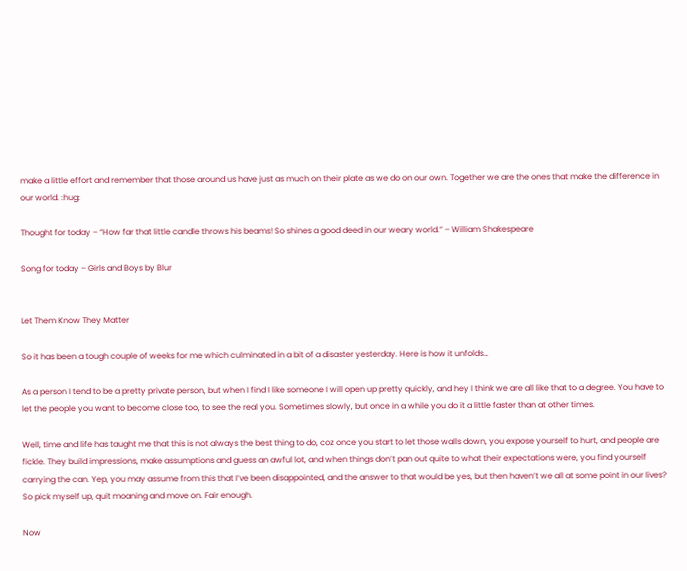make a little effort and remember that those around us have just as much on their plate as we do on our own. Together we are the ones that make the difference in our world. :hug:

Thought for today – “How far that little candle throws his beams! So shines a good deed in our weary world.” – William Shakespeare

Song for today – Girls and Boys by Blur


Let Them Know They Matter

So it has been a tough couple of weeks for me which culminated in a bit of a disaster yesterday. Here is how it unfolds…

As a person I tend to be a pretty private person, but when I find I like someone I will open up pretty quickly, and hey I think we are all like that to a degree. You have to let the people you want to become close too, to see the real you. Sometimes slowly, but once in a while you do it a little faster than at other times.

Well, time and life has taught me that this is not always the best thing to do, coz once you start to let those walls down, you expose yourself to hurt, and people are fickle. They build impressions, make assumptions and guess an awful lot, and when things don’t pan out quite to what their expectations were, you find yourself carrying the can. Yep, you may assume from this that I’ve been disappointed, and the answer to that would be yes, but then haven’t we all at some point in our lives? So pick myself up, quit moaning and move on. Fair enough.

Now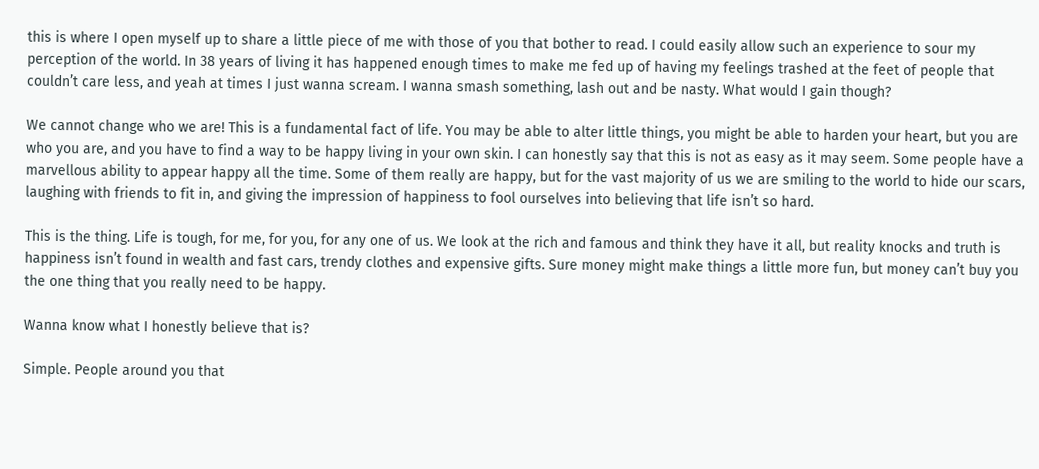this is where I open myself up to share a little piece of me with those of you that bother to read. I could easily allow such an experience to sour my perception of the world. In 38 years of living it has happened enough times to make me fed up of having my feelings trashed at the feet of people that couldn’t care less, and yeah at times I just wanna scream. I wanna smash something, lash out and be nasty. What would I gain though?

We cannot change who we are! This is a fundamental fact of life. You may be able to alter little things, you might be able to harden your heart, but you are who you are, and you have to find a way to be happy living in your own skin. I can honestly say that this is not as easy as it may seem. Some people have a marvellous ability to appear happy all the time. Some of them really are happy, but for the vast majority of us we are smiling to the world to hide our scars, laughing with friends to fit in, and giving the impression of happiness to fool ourselves into believing that life isn’t so hard.

This is the thing. Life is tough, for me, for you, for any one of us. We look at the rich and famous and think they have it all, but reality knocks and truth is happiness isn’t found in wealth and fast cars, trendy clothes and expensive gifts. Sure money might make things a little more fun, but money can’t buy you the one thing that you really need to be happy.

Wanna know what I honestly believe that is?

Simple. People around you that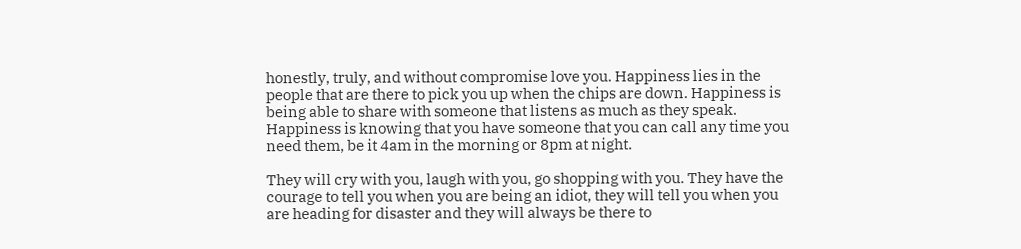honestly, truly, and without compromise love you. Happiness lies in the people that are there to pick you up when the chips are down. Happiness is being able to share with someone that listens as much as they speak. Happiness is knowing that you have someone that you can call any time you need them, be it 4am in the morning or 8pm at night.

They will cry with you, laugh with you, go shopping with you. They have the courage to tell you when you are being an idiot, they will tell you when you are heading for disaster and they will always be there to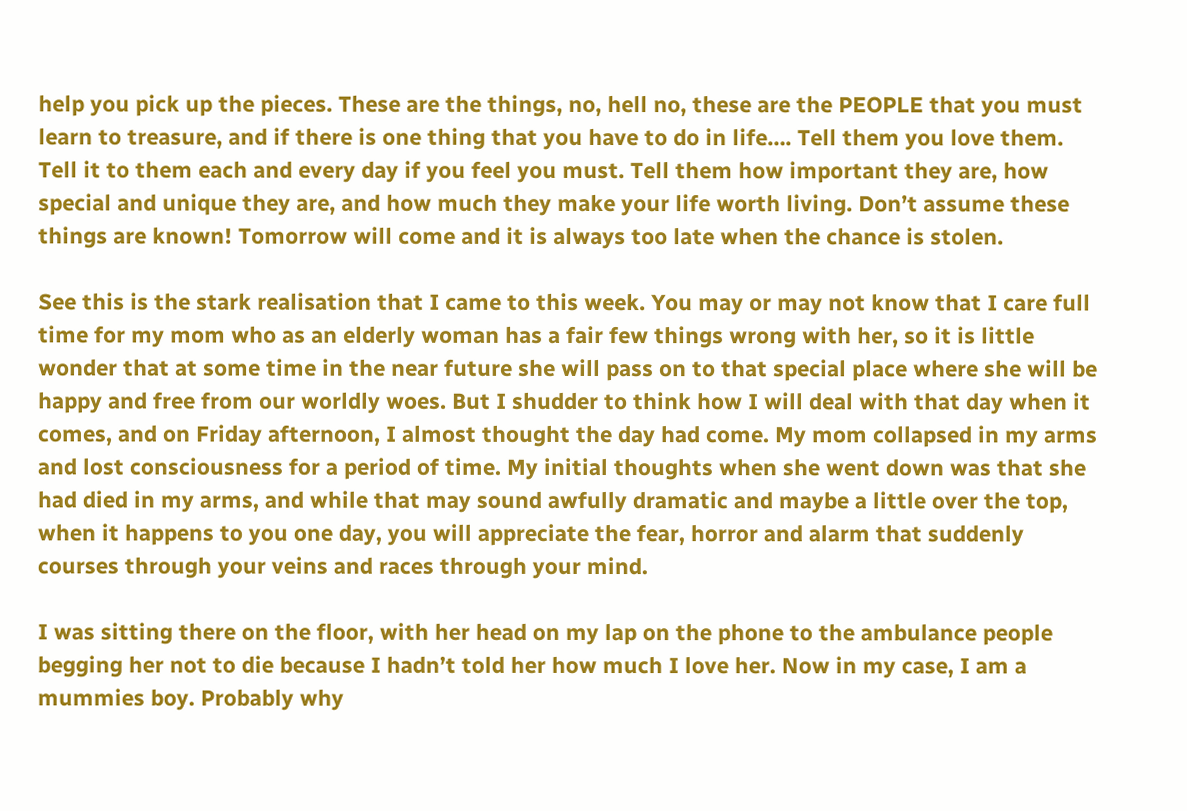help you pick up the pieces. These are the things, no, hell no, these are the PEOPLE that you must learn to treasure, and if there is one thing that you have to do in life…. Tell them you love them. Tell it to them each and every day if you feel you must. Tell them how important they are, how special and unique they are, and how much they make your life worth living. Don’t assume these things are known! Tomorrow will come and it is always too late when the chance is stolen.

See this is the stark realisation that I came to this week. You may or may not know that I care full time for my mom who as an elderly woman has a fair few things wrong with her, so it is little wonder that at some time in the near future she will pass on to that special place where she will be happy and free from our worldly woes. But I shudder to think how I will deal with that day when it comes, and on Friday afternoon, I almost thought the day had come. My mom collapsed in my arms and lost consciousness for a period of time. My initial thoughts when she went down was that she had died in my arms, and while that may sound awfully dramatic and maybe a little over the top, when it happens to you one day, you will appreciate the fear, horror and alarm that suddenly courses through your veins and races through your mind.

I was sitting there on the floor, with her head on my lap on the phone to the ambulance people begging her not to die because I hadn’t told her how much I love her. Now in my case, I am a mummies boy. Probably why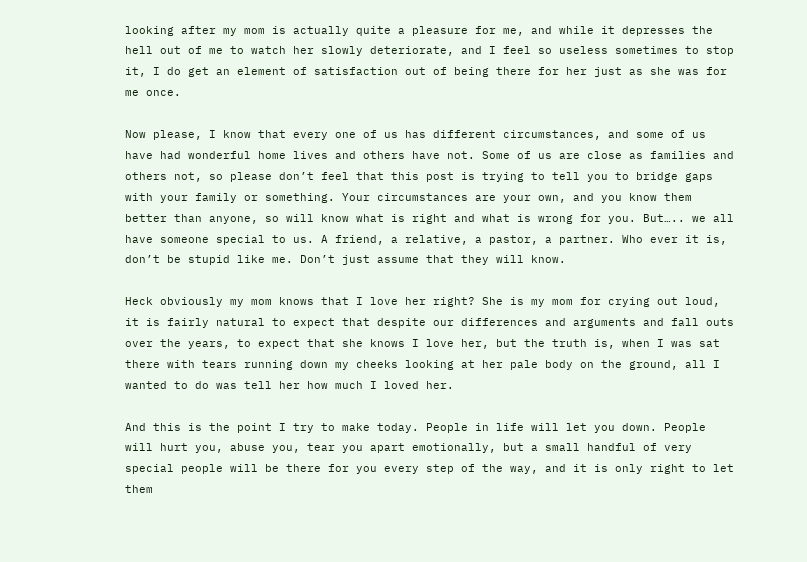looking after my mom is actually quite a pleasure for me, and while it depresses the hell out of me to watch her slowly deteriorate, and I feel so useless sometimes to stop it, I do get an element of satisfaction out of being there for her just as she was for me once.

Now please, I know that every one of us has different circumstances, and some of us have had wonderful home lives and others have not. Some of us are close as families and others not, so please don’t feel that this post is trying to tell you to bridge gaps with your family or something. Your circumstances are your own, and you know them better than anyone, so will know what is right and what is wrong for you. But….. we all have someone special to us. A friend, a relative, a pastor, a partner. Who ever it is, don’t be stupid like me. Don’t just assume that they will know.

Heck obviously my mom knows that I love her right? She is my mom for crying out loud, it is fairly natural to expect that despite our differences and arguments and fall outs over the years, to expect that she knows I love her, but the truth is, when I was sat there with tears running down my cheeks looking at her pale body on the ground, all I wanted to do was tell her how much I loved her.

And this is the point I try to make today. People in life will let you down. People will hurt you, abuse you, tear you apart emotionally, but a small handful of very special people will be there for you every step of the way, and it is only right to let them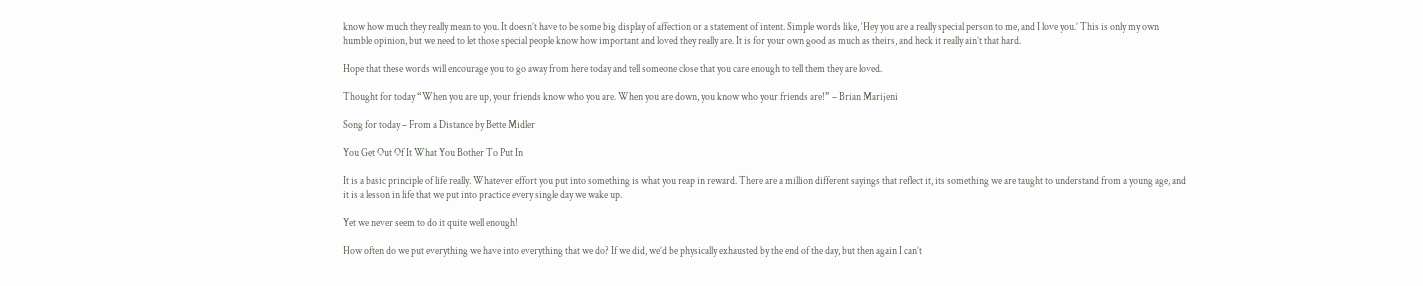know how much they really mean to you. It doesn’t have to be some big display of affection or a statement of intent. Simple words like, ‘Hey you are a really special person to me, and I love you.’ This is only my own humble opinion, but we need to let those special people know how important and loved they really are. It is for your own good as much as theirs, and heck it really ain’t that hard.

Hope that these words will encourage you to go away from here today and tell someone close that you care enough to tell them they are loved.

Thought for today “When you are up, your friends know who you are. When you are down, you know who your friends are!” – Brian Marijeni

Song for today – From a Distance by Bette Midler

You Get Out Of It What You Bother To Put In

It is a basic principle of life really. Whatever effort you put into something is what you reap in reward. There are a million different sayings that reflect it, its something we are taught to understand from a young age, and it is a lesson in life that we put into practice every single day we wake up.

Yet we never seem to do it quite well enough!

How often do we put everything we have into everything that we do? If we did, we’d be physically exhausted by the end of the day, but then again I can’t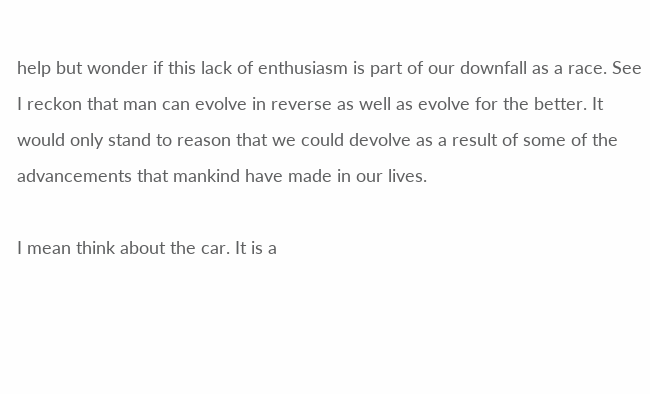help but wonder if this lack of enthusiasm is part of our downfall as a race. See I reckon that man can evolve in reverse as well as evolve for the better. It would only stand to reason that we could devolve as a result of some of the advancements that mankind have made in our lives.

I mean think about the car. It is a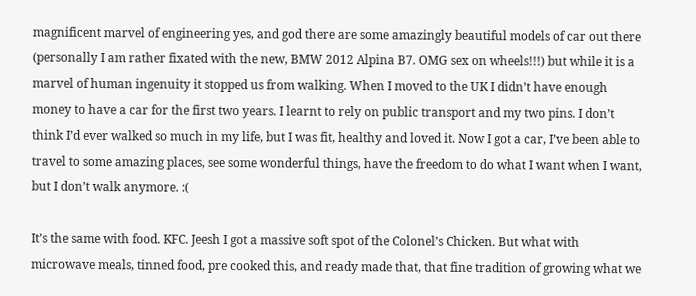magnificent marvel of engineering yes, and god there are some amazingly beautiful models of car out there (personally I am rather fixated with the new, BMW 2012 Alpina B7. OMG sex on wheels!!!) but while it is a marvel of human ingenuity it stopped us from walking. When I moved to the UK I didn’t have enough money to have a car for the first two years. I learnt to rely on public transport and my two pins. I don’t think I’d ever walked so much in my life, but I was fit, healthy and loved it. Now I got a car, I’ve been able to travel to some amazing places, see some wonderful things, have the freedom to do what I want when I want, but I don’t walk anymore. :(

It’s the same with food. KFC. Jeesh I got a massive soft spot of the Colonel’s Chicken. But what with microwave meals, tinned food, pre cooked this, and ready made that, that fine tradition of growing what we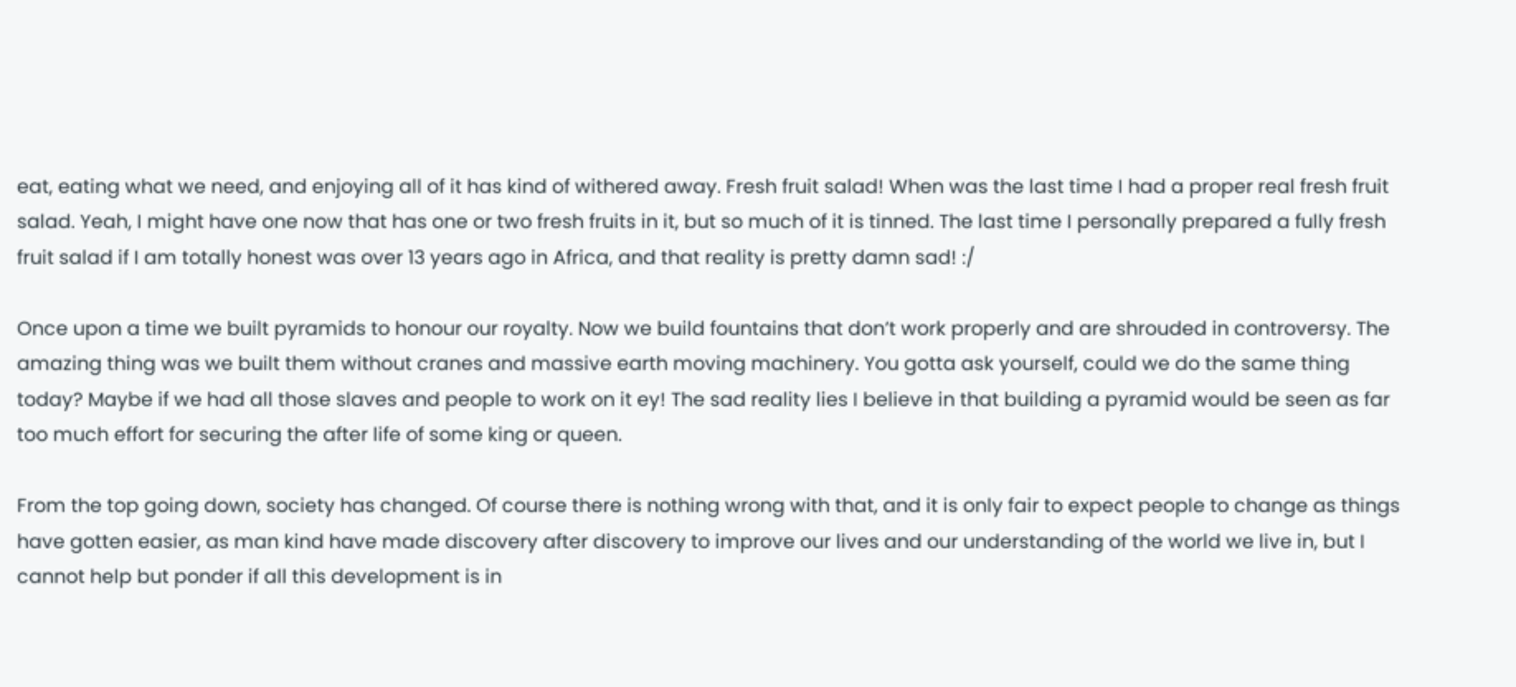eat, eating what we need, and enjoying all of it has kind of withered away. Fresh fruit salad! When was the last time I had a proper real fresh fruit salad. Yeah, I might have one now that has one or two fresh fruits in it, but so much of it is tinned. The last time I personally prepared a fully fresh fruit salad if I am totally honest was over 13 years ago in Africa, and that reality is pretty damn sad! :/

Once upon a time we built pyramids to honour our royalty. Now we build fountains that don’t work properly and are shrouded in controversy. The amazing thing was we built them without cranes and massive earth moving machinery. You gotta ask yourself, could we do the same thing today? Maybe if we had all those slaves and people to work on it ey! The sad reality lies I believe in that building a pyramid would be seen as far too much effort for securing the after life of some king or queen.

From the top going down, society has changed. Of course there is nothing wrong with that, and it is only fair to expect people to change as things have gotten easier, as man kind have made discovery after discovery to improve our lives and our understanding of the world we live in, but I cannot help but ponder if all this development is in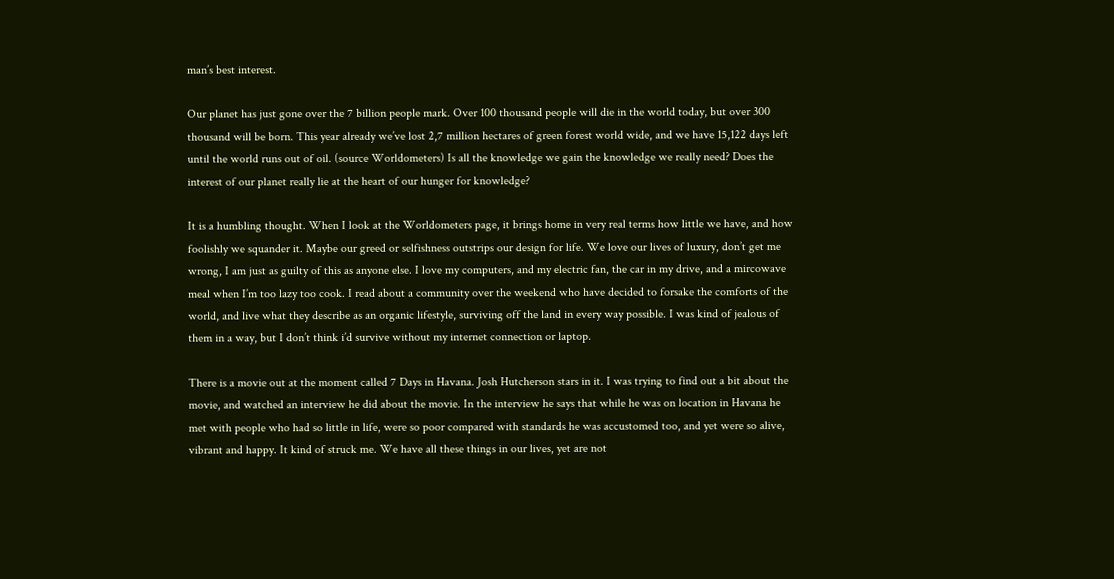man’s best interest.

Our planet has just gone over the 7 billion people mark. Over 100 thousand people will die in the world today, but over 300 thousand will be born. This year already we’ve lost 2,7 million hectares of green forest world wide, and we have 15,122 days left until the world runs out of oil. (source Worldometers) Is all the knowledge we gain the knowledge we really need? Does the interest of our planet really lie at the heart of our hunger for knowledge?

It is a humbling thought. When I look at the Worldometers page, it brings home in very real terms how little we have, and how foolishly we squander it. Maybe our greed or selfishness outstrips our design for life. We love our lives of luxury, don’t get me wrong, I am just as guilty of this as anyone else. I love my computers, and my electric fan, the car in my drive, and a mircowave meal when I’m too lazy too cook. I read about a community over the weekend who have decided to forsake the comforts of the world, and live what they describe as an organic lifestyle, surviving off the land in every way possible. I was kind of jealous of them in a way, but I don’t think i’d survive without my internet connection or laptop.

There is a movie out at the moment called 7 Days in Havana. Josh Hutcherson stars in it. I was trying to find out a bit about the movie, and watched an interview he did about the movie. In the interview he says that while he was on location in Havana he met with people who had so little in life, were so poor compared with standards he was accustomed too, and yet were so alive, vibrant and happy. It kind of struck me. We have all these things in our lives, yet are not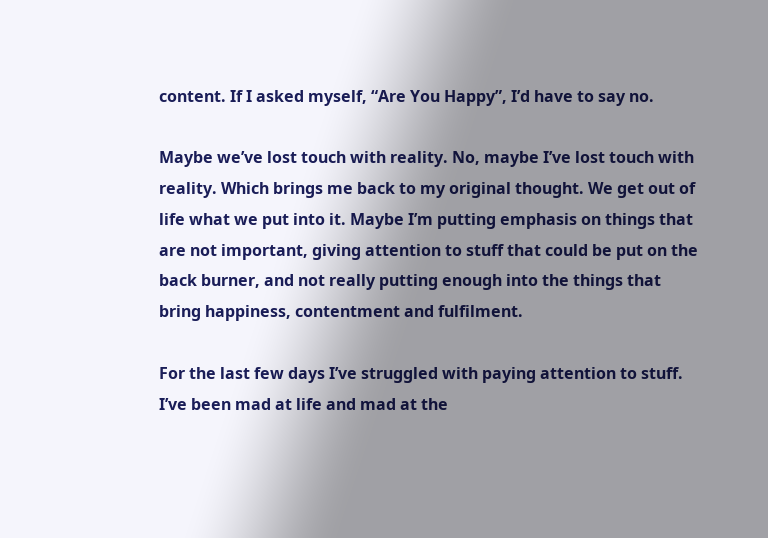content. If I asked myself, “Are You Happy”, I’d have to say no.

Maybe we’ve lost touch with reality. No, maybe I’ve lost touch with reality. Which brings me back to my original thought. We get out of life what we put into it. Maybe I’m putting emphasis on things that are not important, giving attention to stuff that could be put on the back burner, and not really putting enough into the things that bring happiness, contentment and fulfilment.

For the last few days I’ve struggled with paying attention to stuff. I’ve been mad at life and mad at the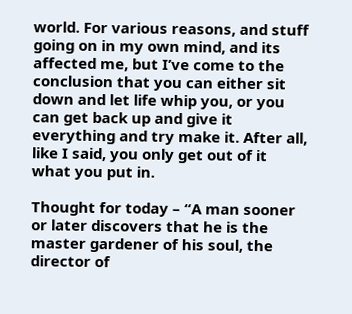world. For various reasons, and stuff going on in my own mind, and its affected me, but I’ve come to the conclusion that you can either sit down and let life whip you, or you can get back up and give it everything and try make it. After all, like I said, you only get out of it what you put in.

Thought for today – “A man sooner or later discovers that he is the master gardener of his soul, the director of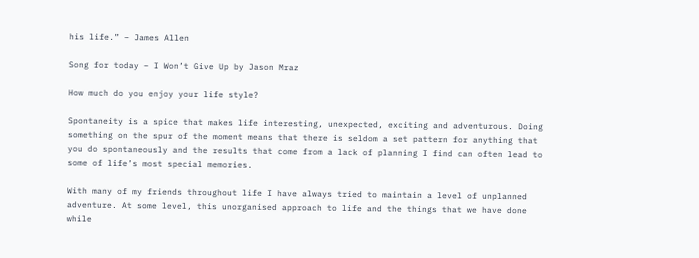his life.” – James Allen

Song for today – I Won’t Give Up by Jason Mraz

How much do you enjoy your life style?

Spontaneity is a spice that makes life interesting, unexpected, exciting and adventurous. Doing something on the spur of the moment means that there is seldom a set pattern for anything that you do spontaneously and the results that come from a lack of planning I find can often lead to some of life’s most special memories.

With many of my friends throughout life I have always tried to maintain a level of unplanned adventure. At some level, this unorganised approach to life and the things that we have done while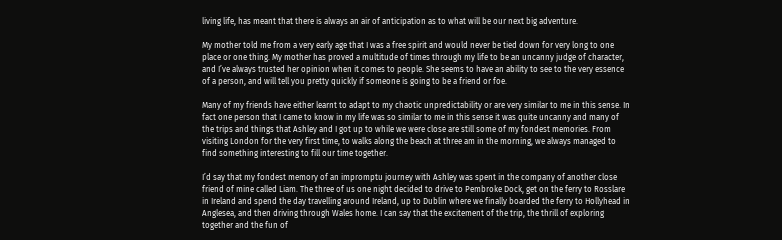living life, has meant that there is always an air of anticipation as to what will be our next big adventure.

My mother told me from a very early age that I was a free spirit and would never be tied down for very long to one place or one thing. My mother has proved a multitude of times through my life to be an uncanny judge of character, and I’ve always trusted her opinion when it comes to people. She seems to have an ability to see to the very essence of a person, and will tell you pretty quickly if someone is going to be a friend or foe.

Many of my friends have either learnt to adapt to my chaotic unpredictability or are very similar to me in this sense. In fact one person that I came to know in my life was so similar to me in this sense it was quite uncanny and many of the trips and things that Ashley and I got up to while we were close are still some of my fondest memories. From visiting London for the very first time, to walks along the beach at three am in the morning, we always managed to find something interesting to fill our time together.

I’d say that my fondest memory of an impromptu journey with Ashley was spent in the company of another close friend of mine called Liam. The three of us one night decided to drive to Pembroke Dock, get on the ferry to Rosslare in Ireland and spend the day travelling around Ireland, up to Dublin where we finally boarded the ferry to Hollyhead in Anglesea, and then driving through Wales home. I can say that the excitement of the trip, the thrill of exploring together and the fun of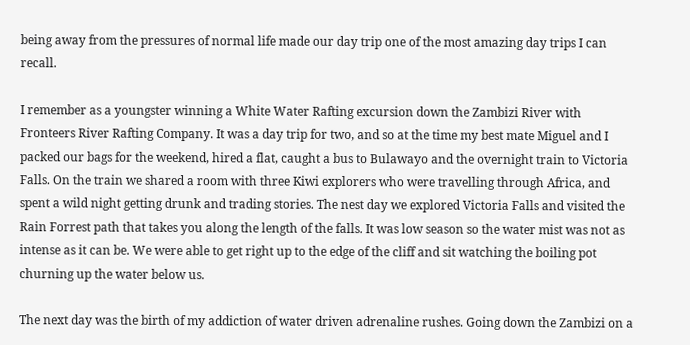being away from the pressures of normal life made our day trip one of the most amazing day trips I can recall.

I remember as a youngster winning a White Water Rafting excursion down the Zambizi River with Fronteers River Rafting Company. It was a day trip for two, and so at the time my best mate Miguel and I packed our bags for the weekend, hired a flat, caught a bus to Bulawayo and the overnight train to Victoria Falls. On the train we shared a room with three Kiwi explorers who were travelling through Africa, and spent a wild night getting drunk and trading stories. The nest day we explored Victoria Falls and visited the Rain Forrest path that takes you along the length of the falls. It was low season so the water mist was not as intense as it can be. We were able to get right up to the edge of the cliff and sit watching the boiling pot churning up the water below us.

The next day was the birth of my addiction of water driven adrenaline rushes. Going down the Zambizi on a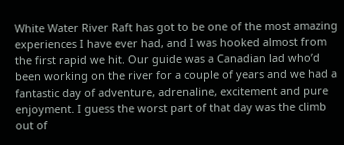White Water River Raft has got to be one of the most amazing experiences I have ever had, and I was hooked almost from the first rapid we hit. Our guide was a Canadian lad who’d been working on the river for a couple of years and we had a fantastic day of adventure, adrenaline, excitement and pure enjoyment. I guess the worst part of that day was the climb out of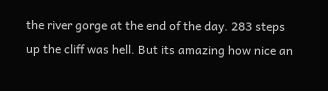the river gorge at the end of the day. 283 steps up the cliff was hell. But its amazing how nice an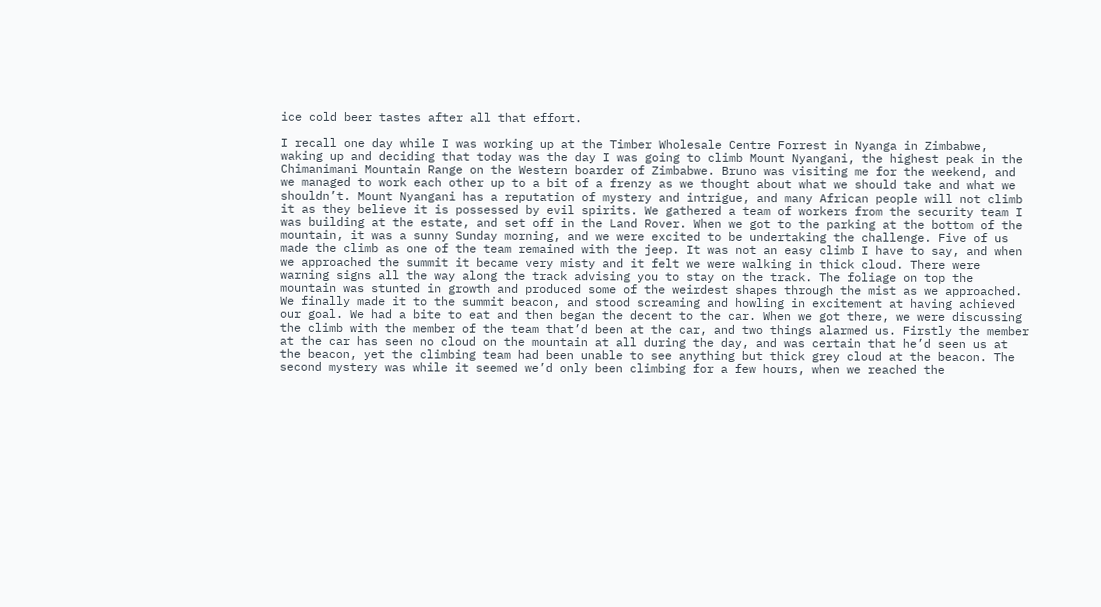ice cold beer tastes after all that effort.

I recall one day while I was working up at the Timber Wholesale Centre Forrest in Nyanga in Zimbabwe, waking up and deciding that today was the day I was going to climb Mount Nyangani, the highest peak in the Chimanimani Mountain Range on the Western boarder of Zimbabwe. Bruno was visiting me for the weekend, and we managed to work each other up to a bit of a frenzy as we thought about what we should take and what we shouldn’t. Mount Nyangani has a reputation of mystery and intrigue, and many African people will not climb it as they believe it is possessed by evil spirits. We gathered a team of workers from the security team I was building at the estate, and set off in the Land Rover. When we got to the parking at the bottom of the mountain, it was a sunny Sunday morning, and we were excited to be undertaking the challenge. Five of us made the climb as one of the team remained with the jeep. It was not an easy climb I have to say, and when we approached the summit it became very misty and it felt we were walking in thick cloud. There were warning signs all the way along the track advising you to stay on the track. The foliage on top the mountain was stunted in growth and produced some of the weirdest shapes through the mist as we approached. We finally made it to the summit beacon, and stood screaming and howling in excitement at having achieved our goal. We had a bite to eat and then began the decent to the car. When we got there, we were discussing the climb with the member of the team that’d been at the car, and two things alarmed us. Firstly the member at the car has seen no cloud on the mountain at all during the day, and was certain that he’d seen us at the beacon, yet the climbing team had been unable to see anything but thick grey cloud at the beacon. The second mystery was while it seemed we’d only been climbing for a few hours, when we reached the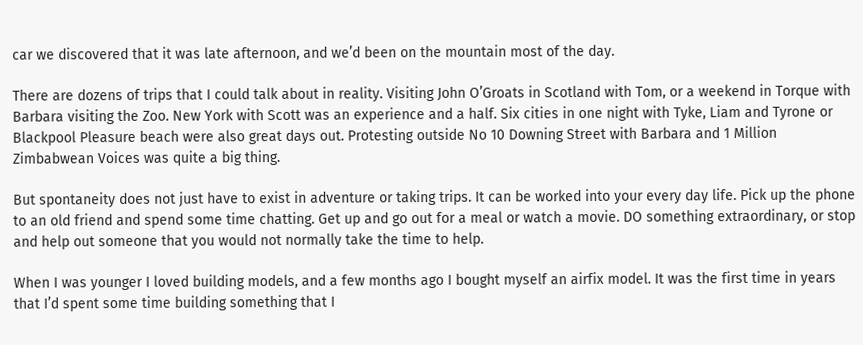car we discovered that it was late afternoon, and we’d been on the mountain most of the day.

There are dozens of trips that I could talk about in reality. Visiting John O’Groats in Scotland with Tom, or a weekend in Torque with Barbara visiting the Zoo. New York with Scott was an experience and a half. Six cities in one night with Tyke, Liam and Tyrone or Blackpool Pleasure beach were also great days out. Protesting outside No 10 Downing Street with Barbara and 1 Million Zimbabwean Voices was quite a big thing.

But spontaneity does not just have to exist in adventure or taking trips. It can be worked into your every day life. Pick up the phone to an old friend and spend some time chatting. Get up and go out for a meal or watch a movie. DO something extraordinary, or stop and help out someone that you would not normally take the time to help.

When I was younger I loved building models, and a few months ago I bought myself an airfix model. It was the first time in years that I’d spent some time building something that I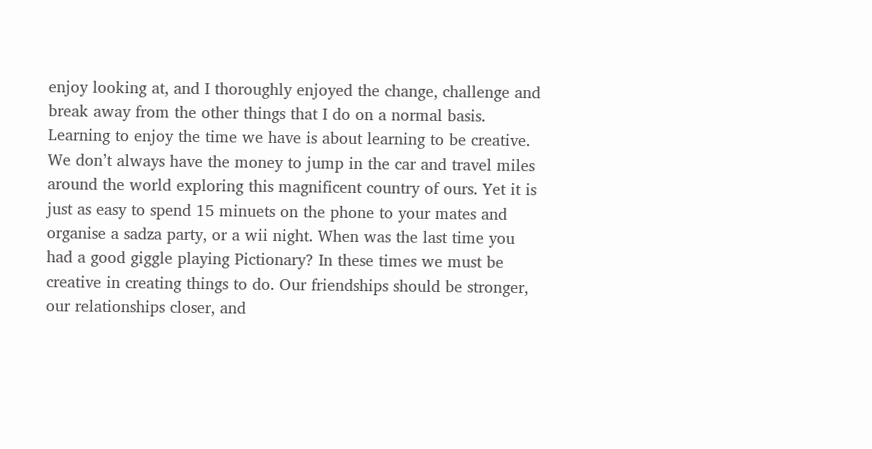enjoy looking at, and I thoroughly enjoyed the change, challenge and break away from the other things that I do on a normal basis. Learning to enjoy the time we have is about learning to be creative. We don’t always have the money to jump in the car and travel miles around the world exploring this magnificent country of ours. Yet it is just as easy to spend 15 minuets on the phone to your mates and organise a sadza party, or a wii night. When was the last time you had a good giggle playing Pictionary? In these times we must be creative in creating things to do. Our friendships should be stronger, our relationships closer, and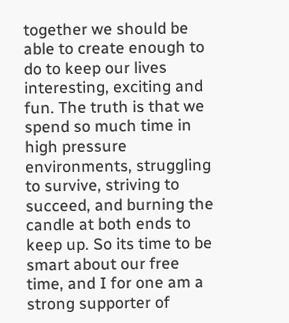together we should be able to create enough to do to keep our lives interesting, exciting and fun. The truth is that we spend so much time in high pressure environments, struggling to survive, striving to succeed, and burning the candle at both ends to keep up. So its time to be smart about our free time, and I for one am a strong supporter of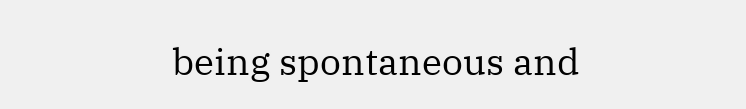being spontaneous and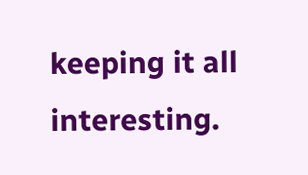keeping it all interesting.